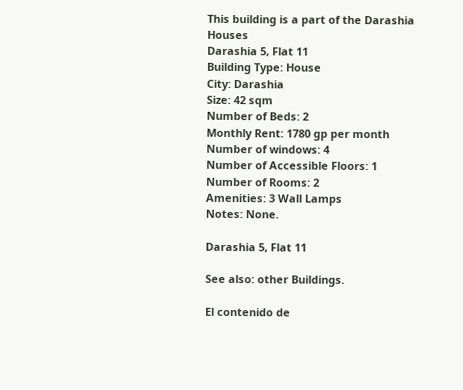This building is a part of the Darashia Houses
Darashia 5, Flat 11
Building Type: House
City: Darashia
Size: 42 sqm
Number of Beds: 2
Monthly Rent: 1780 gp per month
Number of windows: 4
Number of Accessible Floors: 1
Number of Rooms: 2
Amenities: 3 Wall Lamps
Notes: None.

Darashia 5, Flat 11

See also: other Buildings.

El contenido de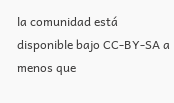la comunidad está disponible bajo CC-BY-SA a menos que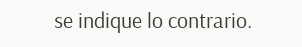se indique lo contrario.